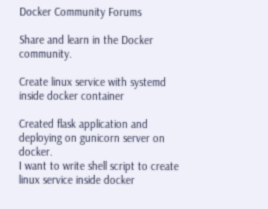Docker Community Forums

Share and learn in the Docker community.

Create linux service with systemd inside docker container

Created flask application and deploying on gunicorn server on docker.
I want to write shell script to create linux service inside docker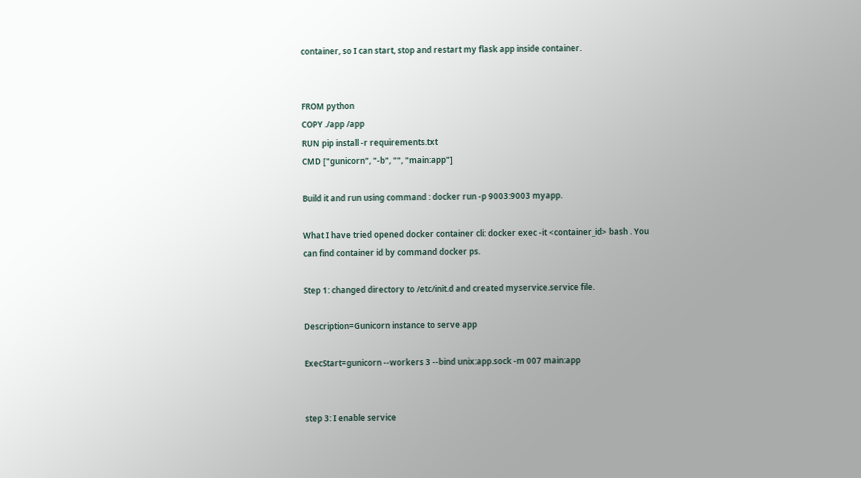container, so I can start, stop and restart my flask app inside container.


FROM python
COPY ./app /app
RUN pip install -r requirements.txt
CMD ["gunicorn", "-b", "", "main:app"]

Build it and run using command : docker run -p 9003:9003 myapp.

What I have tried opened docker container cli: docker exec -it <container_id> bash . You can find container id by command docker ps.

Step 1: changed directory to /etc/init.d and created myservice.service file.

Description=Gunicorn instance to serve app

ExecStart=gunicorn --workers 3 --bind unix:app.sock -m 007 main:app


step 3: I enable service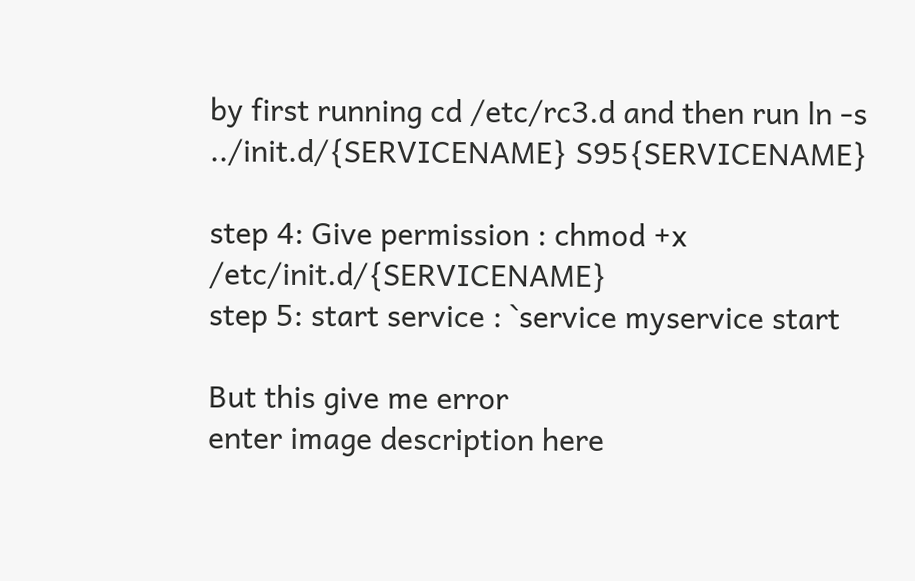by first running cd /etc/rc3.d and then run ln -s ../init.d/{SERVICENAME} S95{SERVICENAME}

step 4: Give permission : chmod +x /etc/init.d/{SERVICENAME}
step 5: start service : `service myservice start

But this give me error
enter image description here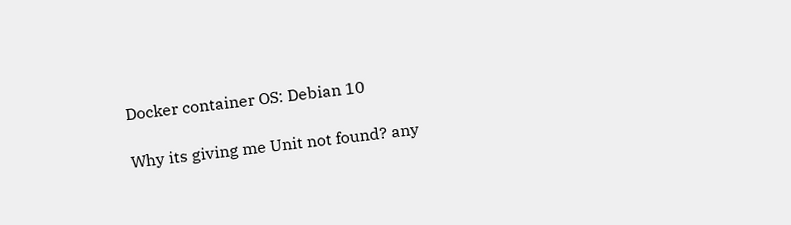Docker container OS: Debian 10

Why its giving me Unit not found? any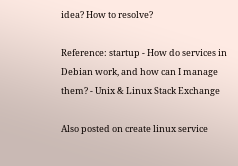idea? How to resolve?

Reference: startup - How do services in Debian work, and how can I manage them? - Unix & Linux Stack Exchange

Also posted on create linux service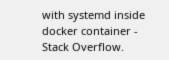with systemd inside docker container - Stack Overflow.